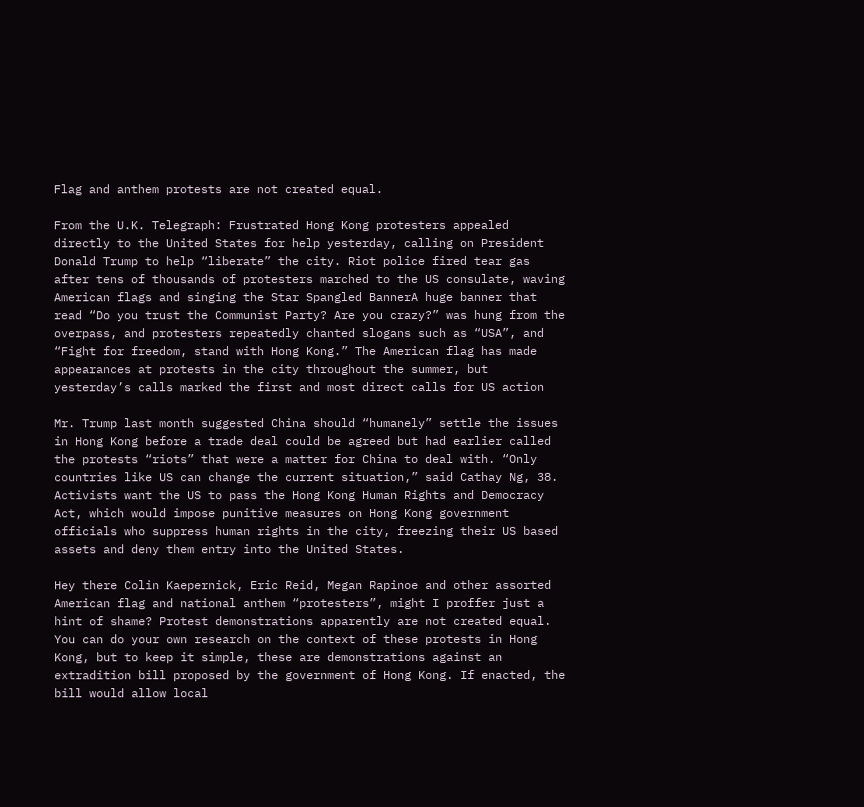Flag and anthem protests are not created equal.

From the U.K. Telegraph: Frustrated Hong Kong protesters appealed directly to the United States for help yesterday, calling on President Donald Trump to help “liberate” the city. Riot police fired tear gas after tens of thousands of protesters marched to the US consulate, waving American flags and singing the Star Spangled BannerA huge banner that read “Do you trust the Communist Party? Are you crazy?” was hung from the overpass, and protesters repeatedly chanted slogans such as “USA”, and “Fight for freedom, stand with Hong Kong.” The American flag has made appearances at protests in the city throughout the summer, but yesterday’s calls marked the first and most direct calls for US action

Mr. Trump last month suggested China should “humanely” settle the issues in Hong Kong before a trade deal could be agreed but had earlier called the protests “riots” that were a matter for China to deal with. “Only countries like US can change the current situation,” said Cathay Ng, 38. Activists want the US to pass the Hong Kong Human Rights and Democracy Act, which would impose punitive measures on Hong Kong government officials who suppress human rights in the city, freezing their US based assets and deny them entry into the United States.

Hey there Colin Kaepernick, Eric Reid, Megan Rapinoe and other assorted American flag and national anthem “protesters”, might I proffer just a hint of shame? Protest demonstrations apparently are not created equal. You can do your own research on the context of these protests in Hong Kong, but to keep it simple, these are demonstrations against an extradition bill proposed by the government of Hong Kong. If enacted, the bill would allow local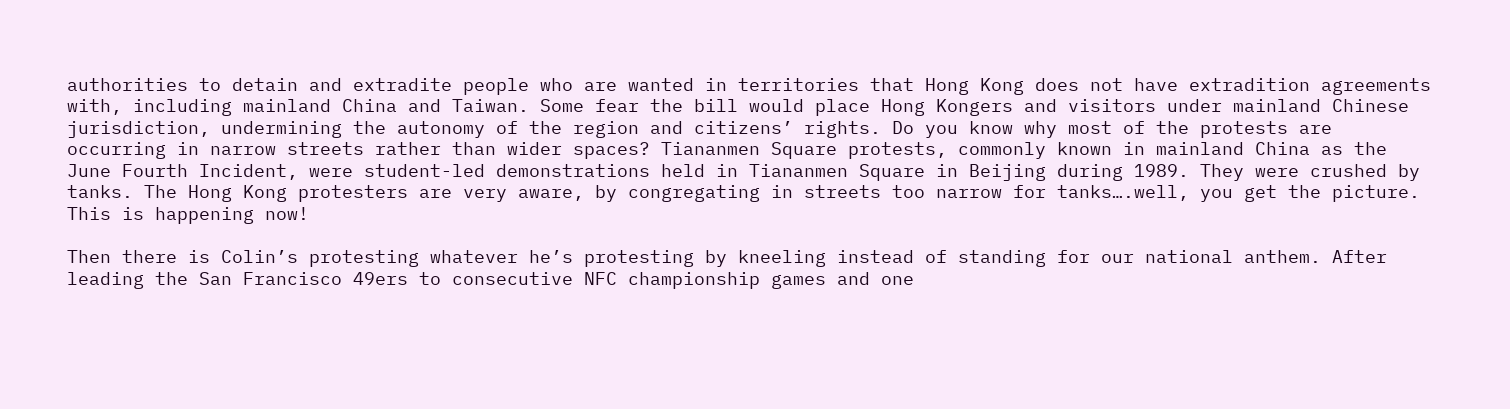authorities to detain and extradite people who are wanted in territories that Hong Kong does not have extradition agreements with, including mainland China and Taiwan. Some fear the bill would place Hong Kongers and visitors under mainland Chinese jurisdiction, undermining the autonomy of the region and citizens’ rights. Do you know why most of the protests are occurring in narrow streets rather than wider spaces? Tiananmen Square protests, commonly known in mainland China as the June Fourth Incident, were student-led demonstrations held in Tiananmen Square in Beijing during 1989. They were crushed by tanks. The Hong Kong protesters are very aware, by congregating in streets too narrow for tanks….well, you get the picture. This is happening now!

Then there is Colin’s protesting whatever he’s protesting by kneeling instead of standing for our national anthem. After leading the San Francisco 49ers to consecutive NFC championship games and one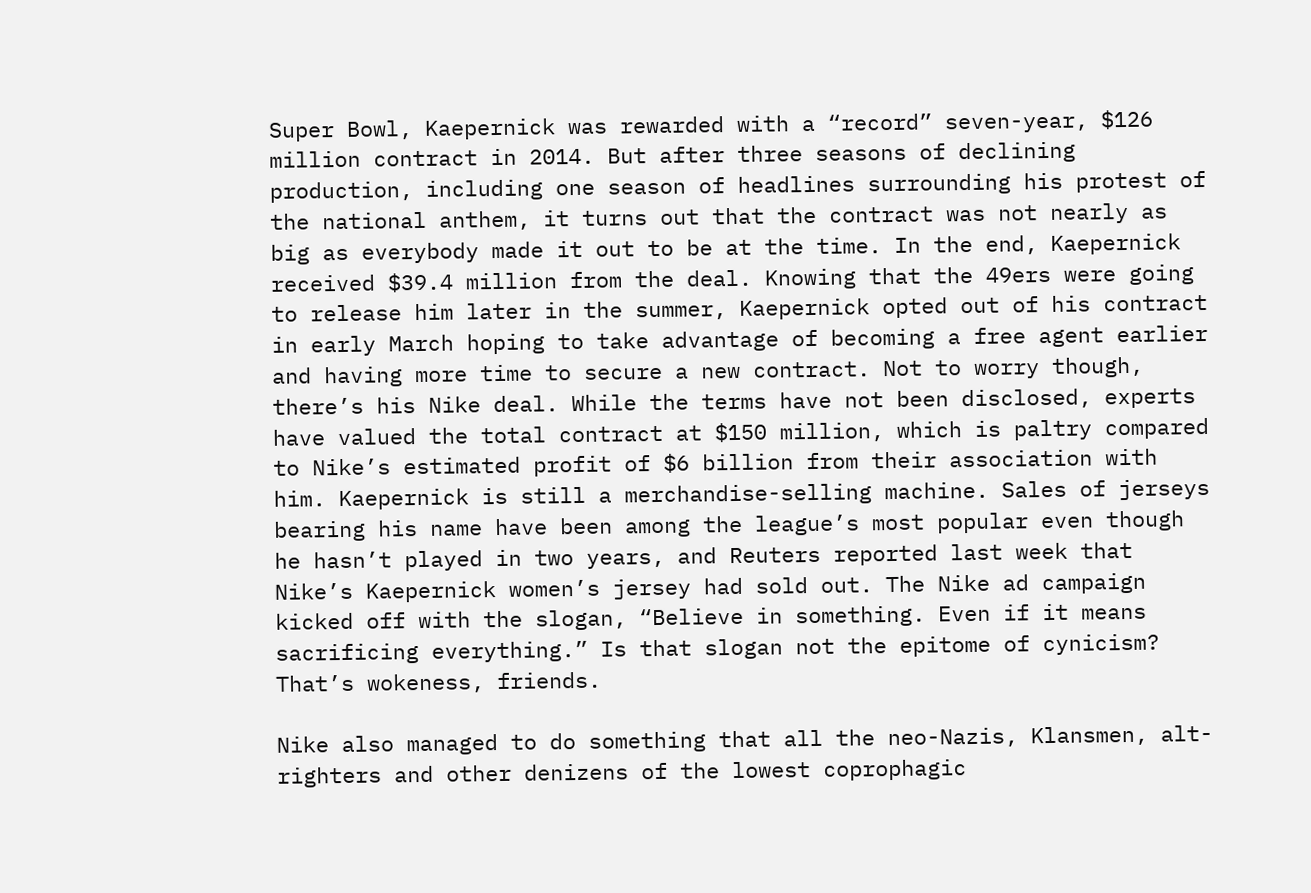Super Bowl, Kaepernick was rewarded with a “record” seven-year, $126 million contract in 2014. But after three seasons of declining production, including one season of headlines surrounding his protest of the national anthem, it turns out that the contract was not nearly as big as everybody made it out to be at the time. In the end, Kaepernick received $39.4 million from the deal. Knowing that the 49ers were going to release him later in the summer, Kaepernick opted out of his contract in early March hoping to take advantage of becoming a free agent earlier and having more time to secure a new contract. Not to worry though, there’s his Nike deal. While the terms have not been disclosed, experts have valued the total contract at $150 million, which is paltry compared to Nike’s estimated profit of $6 billion from their association with him. Kaepernick is still a merchandise-selling machine. Sales of jerseys bearing his name have been among the league’s most popular even though he hasn’t played in two years, and Reuters reported last week that Nike’s Kaepernick women’s jersey had sold out. The Nike ad campaign kicked off with the slogan, “Believe in something. Even if it means sacrificing everything.” Is that slogan not the epitome of cynicism? That’s wokeness, friends.

Nike also managed to do something that all the neo-Nazis, Klansmen, alt-righters and other denizens of the lowest coprophagic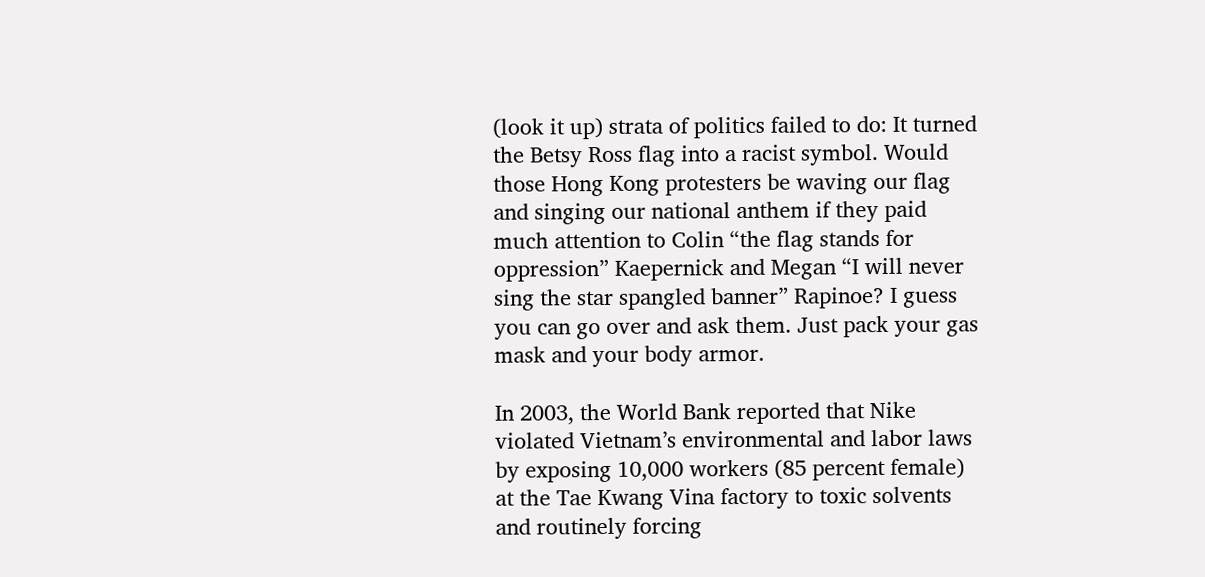(look it up) strata of politics failed to do: It turned the Betsy Ross flag into a racist symbol. Would those Hong Kong protesters be waving our flag and singing our national anthem if they paid much attention to Colin “the flag stands for oppression” Kaepernick and Megan “I will never sing the star spangled banner” Rapinoe? I guess you can go over and ask them. Just pack your gas mask and your body armor.

In 2003, the World Bank reported that Nike violated Vietnam’s environmental and labor laws by exposing 10,000 workers (85 percent female) at the Tae Kwang Vina factory to toxic solvents and routinely forcing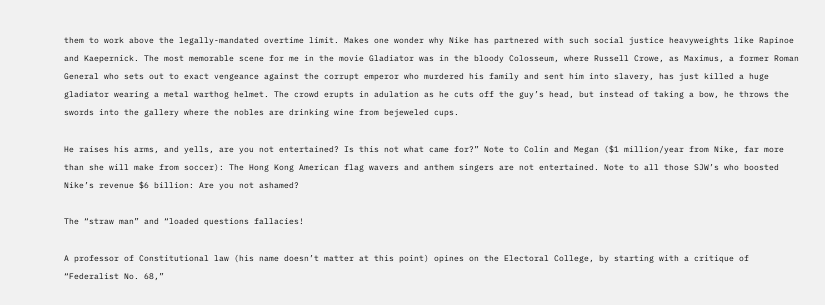them to work above the legally-mandated overtime limit. Makes one wonder why Nike has partnered with such social justice heavyweights like Rapinoe and Kaepernick. The most memorable scene for me in the movie Gladiator was in the bloody Colosseum, where Russell Crowe, as Maximus, a former Roman General who sets out to exact vengeance against the corrupt emperor who murdered his family and sent him into slavery, has just killed a huge gladiator wearing a metal warthog helmet. The crowd erupts in adulation as he cuts off the guy’s head, but instead of taking a bow, he throws the swords into the gallery where the nobles are drinking wine from bejeweled cups.

He raises his arms, and yells, are you not entertained? Is this not what came for?” Note to Colin and Megan ($1 million/year from Nike, far more than she will make from soccer): The Hong Kong American flag wavers and anthem singers are not entertained. Note to all those SJW’s who boosted Nike’s revenue $6 billion: Are you not ashamed?

The “straw man” and “loaded questions fallacies!

A professor of Constitutional law (his name doesn’t matter at this point) opines on the Electoral College, by starting with a critique of “Federalist No. 68,”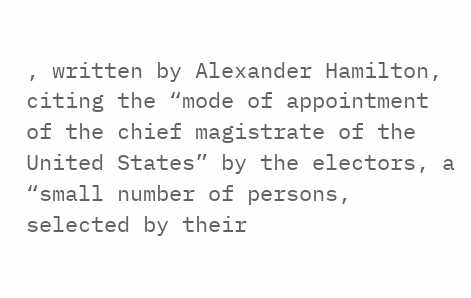, written by Alexander Hamilton, citing the “mode of appointment of the chief magistrate of the United States” by the electors, a “small number of persons, selected by their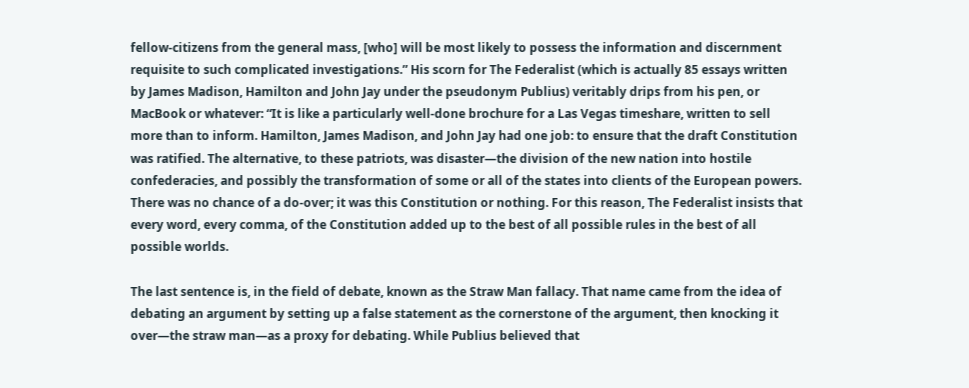fellow-citizens from the general mass, [who] will be most likely to possess the information and discernment requisite to such complicated investigations.” His scorn for The Federalist (which is actually 85 essays written by James Madison, Hamilton and John Jay under the pseudonym Publius) veritably drips from his pen, or MacBook or whatever: “It is like a particularly well-done brochure for a Las Vegas timeshare, written to sell more than to inform. Hamilton, James Madison, and John Jay had one job: to ensure that the draft Constitution was ratified. The alternative, to these patriots, was disaster—the division of the new nation into hostile confederacies, and possibly the transformation of some or all of the states into clients of the European powers. There was no chance of a do-over; it was this Constitution or nothing. For this reason, The Federalist insists that every word, every comma, of the Constitution added up to the best of all possible rules in the best of all possible worlds.

The last sentence is, in the field of debate, known as the Straw Man fallacy. That name came from the idea of debating an argument by setting up a false statement as the cornerstone of the argument, then knocking it over—the straw man—as a proxy for debating. While Publius believed that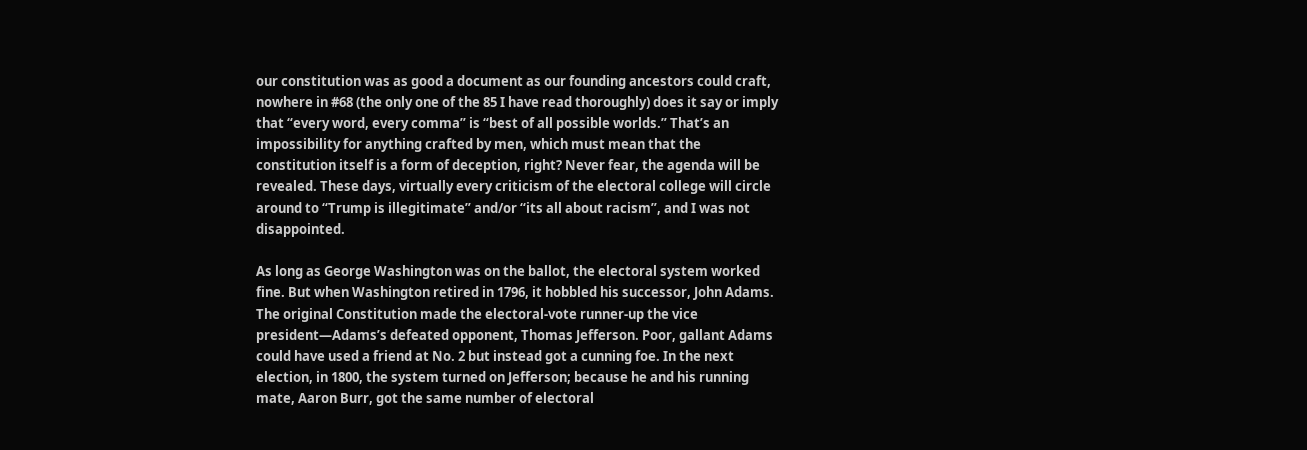our constitution was as good a document as our founding ancestors could craft, nowhere in #68 (the only one of the 85 I have read thoroughly) does it say or imply that “every word, every comma” is “best of all possible worlds.” That’s an impossibility for anything crafted by men, which must mean that the constitution itself is a form of deception, right? Never fear, the agenda will be revealed. These days, virtually every criticism of the electoral college will circle around to “Trump is illegitimate” and/or “its all about racism”, and I was not disappointed.

As long as George Washington was on the ballot, the electoral system worked fine. But when Washington retired in 1796, it hobbled his successor, John Adams. The original Constitution made the electoral-vote runner-up the vice president—Adams’s defeated opponent, Thomas Jefferson. Poor, gallant Adams could have used a friend at No. 2 but instead got a cunning foe. In the next election, in 1800, the system turned on Jefferson; because he and his running mate, Aaron Burr, got the same number of electoral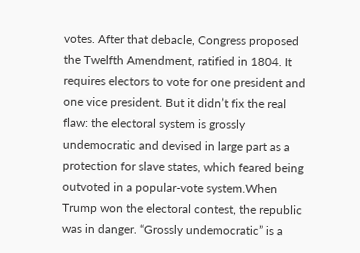votes. After that debacle, Congress proposed the Twelfth Amendment, ratified in 1804. It requires electors to vote for one president and one vice president. But it didn’t fix the real flaw: the electoral system is grossly undemocratic and devised in large part as a protection for slave states, which feared being outvoted in a popular-vote system.When Trump won the electoral contest, the republic was in danger. “Grossly undemocratic” is a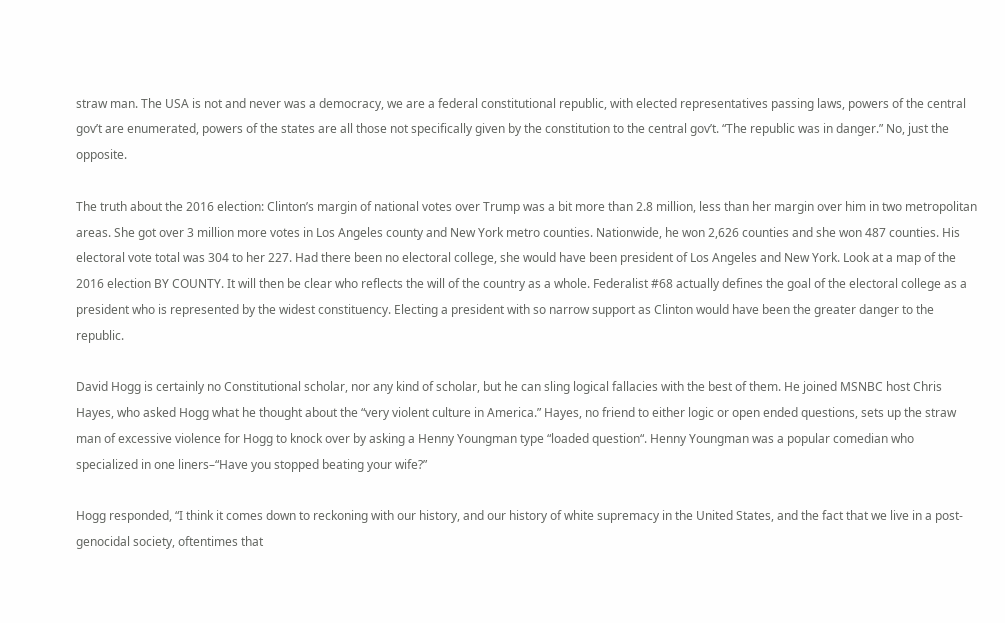straw man. The USA is not and never was a democracy, we are a federal constitutional republic, with elected representatives passing laws, powers of the central gov’t are enumerated, powers of the states are all those not specifically given by the constitution to the central gov’t. “The republic was in danger.” No, just the opposite.

The truth about the 2016 election: Clinton’s margin of national votes over Trump was a bit more than 2.8 million, less than her margin over him in two metropolitan areas. She got over 3 million more votes in Los Angeles county and New York metro counties. Nationwide, he won 2,626 counties and she won 487 counties. His electoral vote total was 304 to her 227. Had there been no electoral college, she would have been president of Los Angeles and New York. Look at a map of the 2016 election BY COUNTY. It will then be clear who reflects the will of the country as a whole. Federalist #68 actually defines the goal of the electoral college as a president who is represented by the widest constituency. Electing a president with so narrow support as Clinton would have been the greater danger to the republic.

David Hogg is certainly no Constitutional scholar, nor any kind of scholar, but he can sling logical fallacies with the best of them. He joined MSNBC host Chris Hayes, who asked Hogg what he thought about the “very violent culture in America.” Hayes, no friend to either logic or open ended questions, sets up the straw man of excessive violence for Hogg to knock over by asking a Henny Youngman type “loaded question“. Henny Youngman was a popular comedian who specialized in one liners–“Have you stopped beating your wife?”

Hogg responded, “I think it comes down to reckoning with our history, and our history of white supremacy in the United States, and the fact that we live in a post-genocidal society, oftentimes that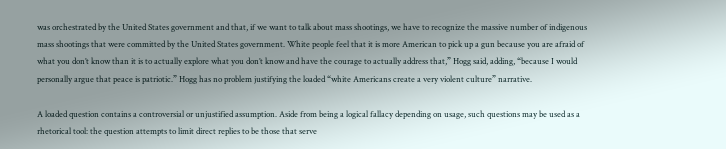was orchestrated by the United States government and that, if we want to talk about mass shootings, we have to recognize the massive number of indigenous mass shootings that were committed by the United States government. White people feel that it is more American to pick up a gun because you are afraid of what you don’t know than it is to actually explore what you don’t know and have the courage to actually address that,” Hogg said, adding, “because I would personally argue that peace is patriotic.” Hogg has no problem justifying the loaded “white Americans create a very violent culture” narrative.

A loaded question contains a controversial or unjustified assumption. Aside from being a logical fallacy depending on usage, such questions may be used as a rhetorical tool: the question attempts to limit direct replies to be those that serve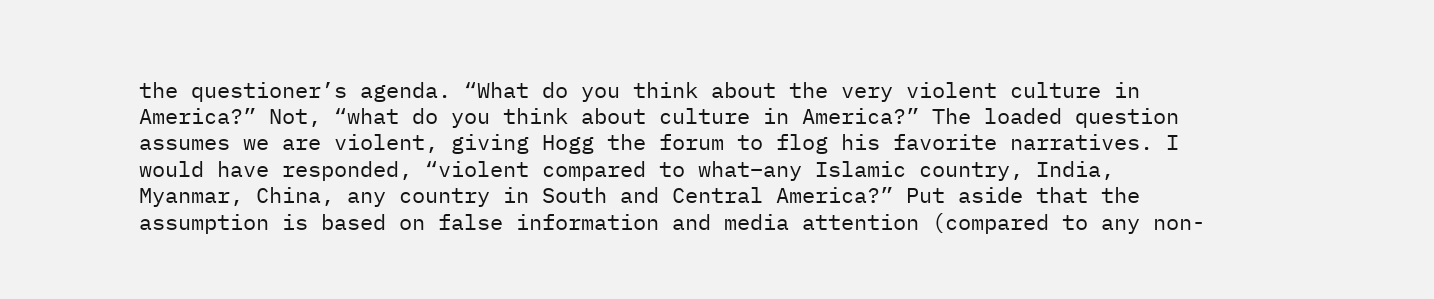the questioner’s agenda. “What do you think about the very violent culture in America?” Not, “what do you think about culture in America?” The loaded question assumes we are violent, giving Hogg the forum to flog his favorite narratives. I would have responded, “violent compared to what–any Islamic country, India, Myanmar, China, any country in South and Central America?” Put aside that the assumption is based on false information and media attention (compared to any non-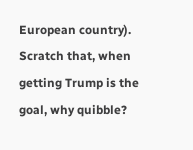European country). Scratch that, when getting Trump is the goal, why quibble?